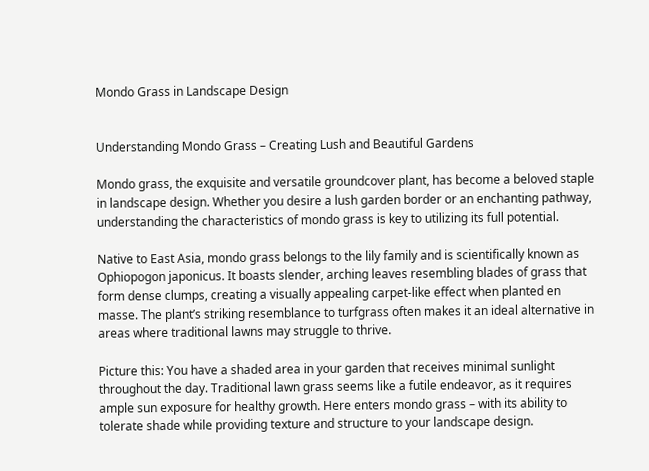Mondo Grass in Landscape Design


Understanding Mondo Grass – Creating Lush and Beautiful Gardens

Mondo grass, the exquisite and versatile groundcover plant, has become a beloved staple in landscape design. Whether you desire a lush garden border or an enchanting pathway, understanding the characteristics of mondo grass is key to utilizing its full potential.

Native to East Asia, mondo grass belongs to the lily family and is scientifically known as Ophiopogon japonicus. It boasts slender, arching leaves resembling blades of grass that form dense clumps, creating a visually appealing carpet-like effect when planted en masse. The plant’s striking resemblance to turfgrass often makes it an ideal alternative in areas where traditional lawns may struggle to thrive.

Picture this: You have a shaded area in your garden that receives minimal sunlight throughout the day. Traditional lawn grass seems like a futile endeavor, as it requires ample sun exposure for healthy growth. Here enters mondo grass – with its ability to tolerate shade while providing texture and structure to your landscape design.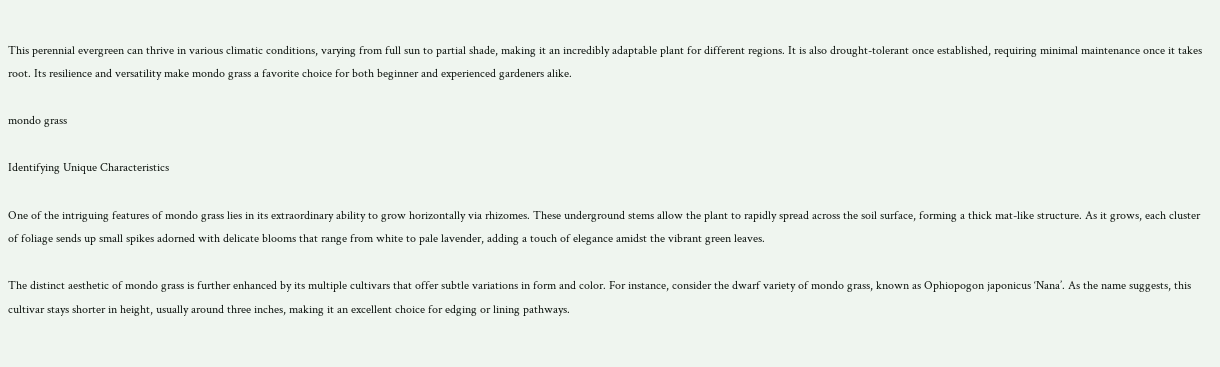This perennial evergreen can thrive in various climatic conditions, varying from full sun to partial shade, making it an incredibly adaptable plant for different regions. It is also drought-tolerant once established, requiring minimal maintenance once it takes root. Its resilience and versatility make mondo grass a favorite choice for both beginner and experienced gardeners alike.

mondo grass

Identifying Unique Characteristics

One of the intriguing features of mondo grass lies in its extraordinary ability to grow horizontally via rhizomes. These underground stems allow the plant to rapidly spread across the soil surface, forming a thick mat-like structure. As it grows, each cluster of foliage sends up small spikes adorned with delicate blooms that range from white to pale lavender, adding a touch of elegance amidst the vibrant green leaves.

The distinct aesthetic of mondo grass is further enhanced by its multiple cultivars that offer subtle variations in form and color. For instance, consider the dwarf variety of mondo grass, known as Ophiopogon japonicus ‘Nana’. As the name suggests, this cultivar stays shorter in height, usually around three inches, making it an excellent choice for edging or lining pathways.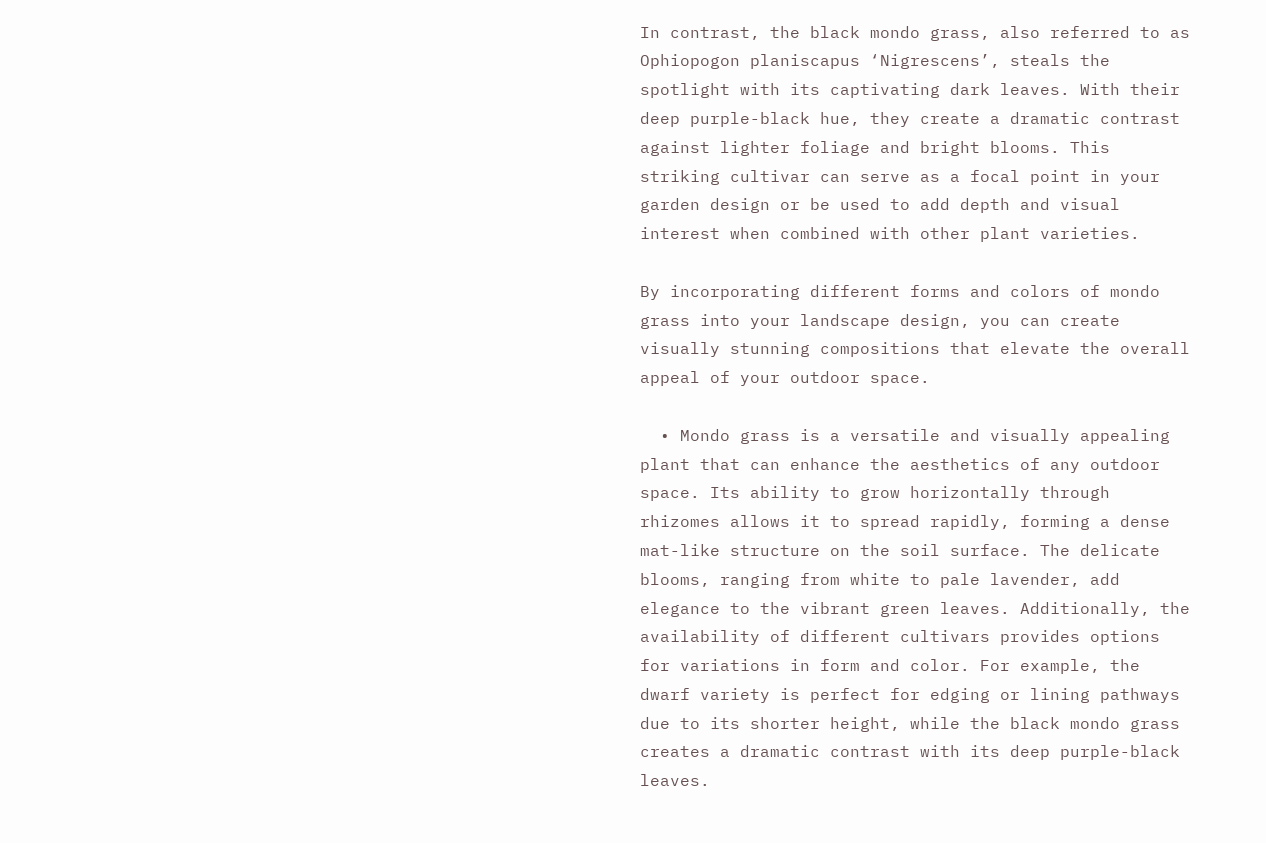In contrast, the black mondo grass, also referred to as Ophiopogon planiscapus ‘Nigrescens’, steals the spotlight with its captivating dark leaves. With their deep purple-black hue, they create a dramatic contrast against lighter foliage and bright blooms. This striking cultivar can serve as a focal point in your garden design or be used to add depth and visual interest when combined with other plant varieties.

By incorporating different forms and colors of mondo grass into your landscape design, you can create visually stunning compositions that elevate the overall appeal of your outdoor space.

  • Mondo grass is a versatile and visually appealing plant that can enhance the aesthetics of any outdoor space. Its ability to grow horizontally through rhizomes allows it to spread rapidly, forming a dense mat-like structure on the soil surface. The delicate blooms, ranging from white to pale lavender, add elegance to the vibrant green leaves. Additionally, the availability of different cultivars provides options for variations in form and color. For example, the dwarf variety is perfect for edging or lining pathways due to its shorter height, while the black mondo grass creates a dramatic contrast with its deep purple-black leaves.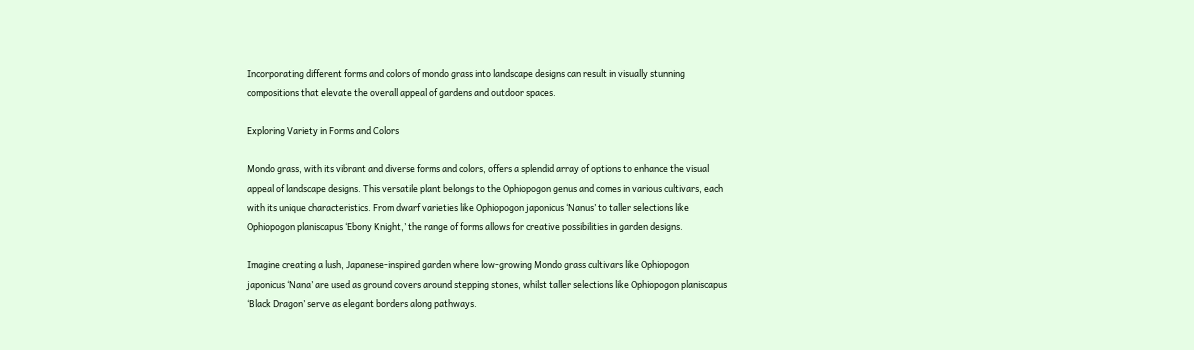Incorporating different forms and colors of mondo grass into landscape designs can result in visually stunning compositions that elevate the overall appeal of gardens and outdoor spaces.

Exploring Variety in Forms and Colors

Mondo grass, with its vibrant and diverse forms and colors, offers a splendid array of options to enhance the visual appeal of landscape designs. This versatile plant belongs to the Ophiopogon genus and comes in various cultivars, each with its unique characteristics. From dwarf varieties like Ophiopogon japonicus ‘Nanus’ to taller selections like Ophiopogon planiscapus ‘Ebony Knight,’ the range of forms allows for creative possibilities in garden designs.

Imagine creating a lush, Japanese-inspired garden where low-growing Mondo grass cultivars like Ophiopogon japonicus ‘Nana’ are used as ground covers around stepping stones, whilst taller selections like Ophiopogon planiscapus ‘Black Dragon’ serve as elegant borders along pathways.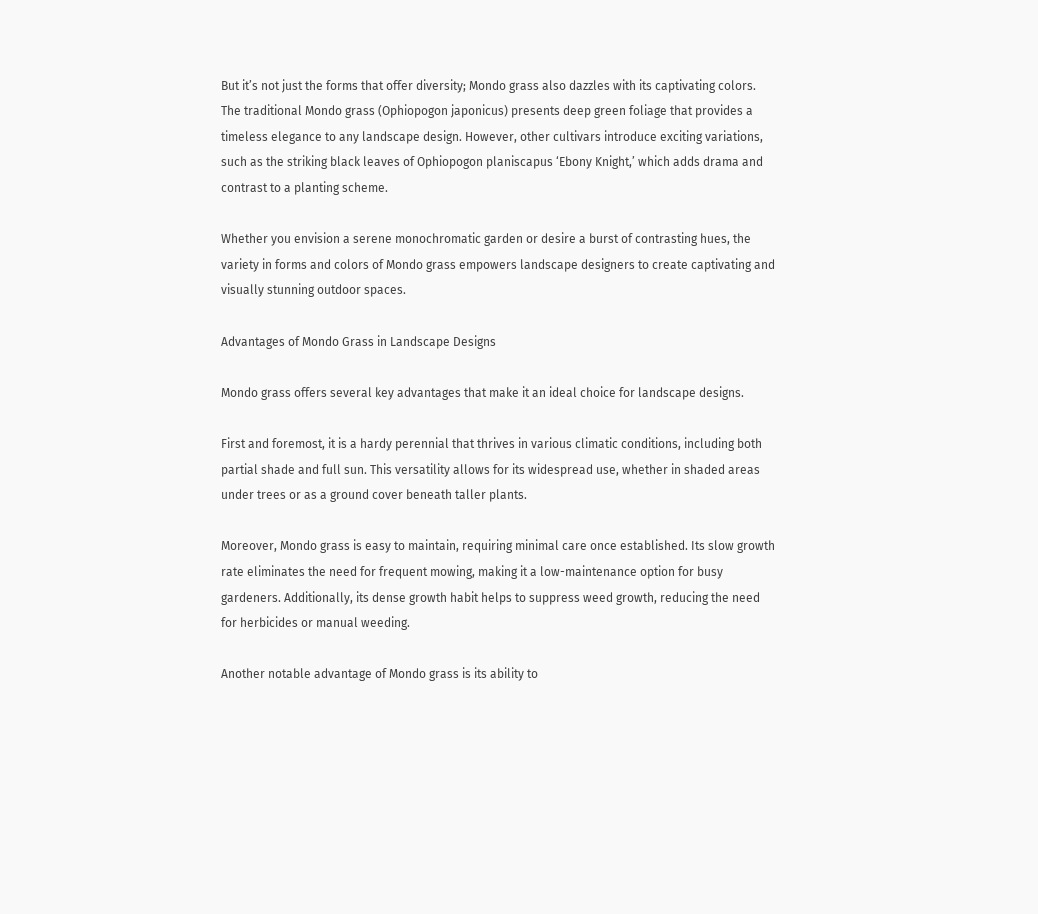But it’s not just the forms that offer diversity; Mondo grass also dazzles with its captivating colors. The traditional Mondo grass (Ophiopogon japonicus) presents deep green foliage that provides a timeless elegance to any landscape design. However, other cultivars introduce exciting variations, such as the striking black leaves of Ophiopogon planiscapus ‘Ebony Knight,’ which adds drama and contrast to a planting scheme.

Whether you envision a serene monochromatic garden or desire a burst of contrasting hues, the variety in forms and colors of Mondo grass empowers landscape designers to create captivating and visually stunning outdoor spaces.

Advantages of Mondo Grass in Landscape Designs

Mondo grass offers several key advantages that make it an ideal choice for landscape designs.

First and foremost, it is a hardy perennial that thrives in various climatic conditions, including both partial shade and full sun. This versatility allows for its widespread use, whether in shaded areas under trees or as a ground cover beneath taller plants.

Moreover, Mondo grass is easy to maintain, requiring minimal care once established. Its slow growth rate eliminates the need for frequent mowing, making it a low-maintenance option for busy gardeners. Additionally, its dense growth habit helps to suppress weed growth, reducing the need for herbicides or manual weeding.

Another notable advantage of Mondo grass is its ability to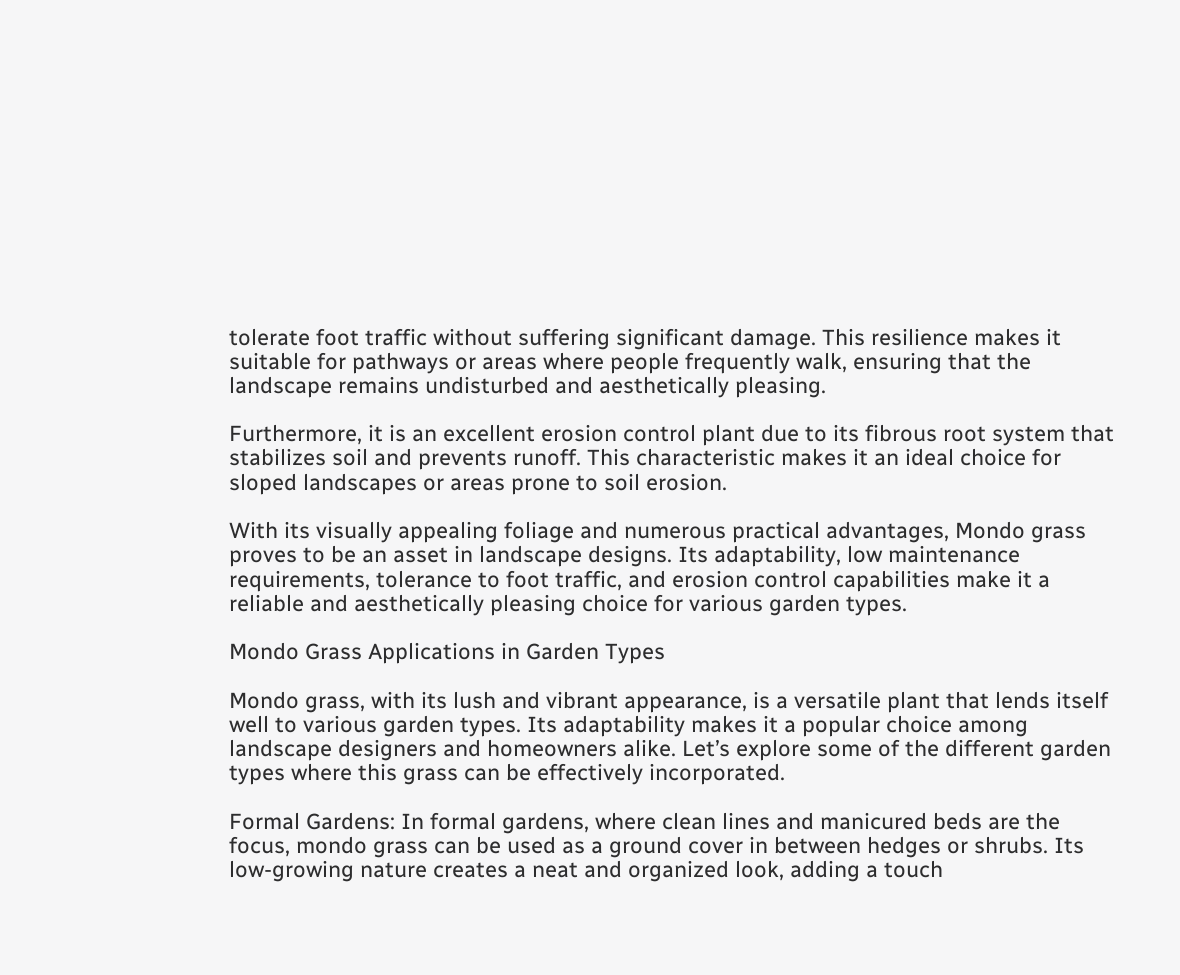tolerate foot traffic without suffering significant damage. This resilience makes it suitable for pathways or areas where people frequently walk, ensuring that the landscape remains undisturbed and aesthetically pleasing.

Furthermore, it is an excellent erosion control plant due to its fibrous root system that stabilizes soil and prevents runoff. This characteristic makes it an ideal choice for sloped landscapes or areas prone to soil erosion.

With its visually appealing foliage and numerous practical advantages, Mondo grass proves to be an asset in landscape designs. Its adaptability, low maintenance requirements, tolerance to foot traffic, and erosion control capabilities make it a reliable and aesthetically pleasing choice for various garden types.

Mondo Grass Applications in Garden Types

Mondo grass, with its lush and vibrant appearance, is a versatile plant that lends itself well to various garden types. Its adaptability makes it a popular choice among landscape designers and homeowners alike. Let’s explore some of the different garden types where this grass can be effectively incorporated.

Formal Gardens: In formal gardens, where clean lines and manicured beds are the focus, mondo grass can be used as a ground cover in between hedges or shrubs. Its low-growing nature creates a neat and organized look, adding a touch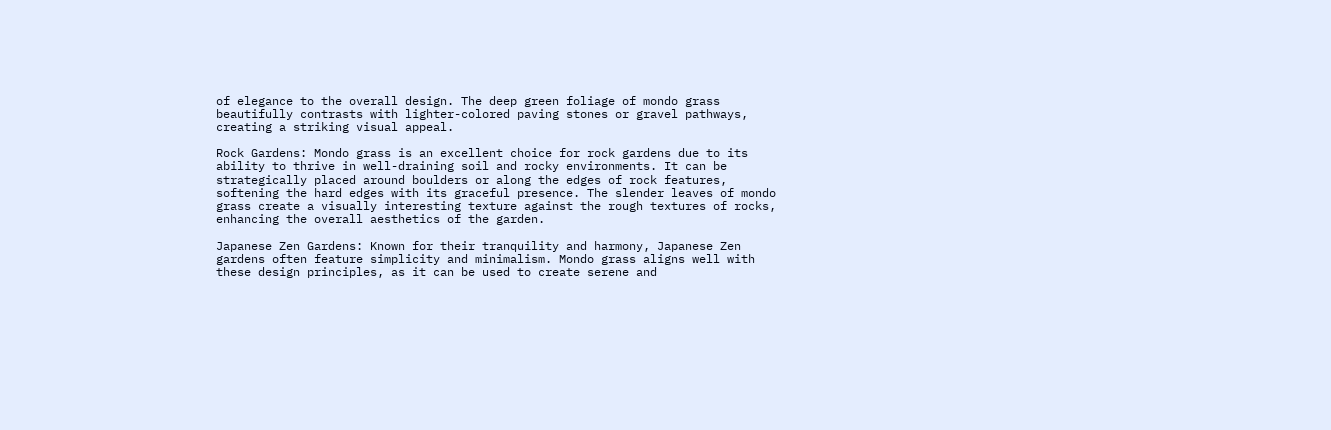of elegance to the overall design. The deep green foliage of mondo grass beautifully contrasts with lighter-colored paving stones or gravel pathways, creating a striking visual appeal.

Rock Gardens: Mondo grass is an excellent choice for rock gardens due to its ability to thrive in well-draining soil and rocky environments. It can be strategically placed around boulders or along the edges of rock features, softening the hard edges with its graceful presence. The slender leaves of mondo grass create a visually interesting texture against the rough textures of rocks, enhancing the overall aesthetics of the garden.

Japanese Zen Gardens: Known for their tranquility and harmony, Japanese Zen gardens often feature simplicity and minimalism. Mondo grass aligns well with these design principles, as it can be used to create serene and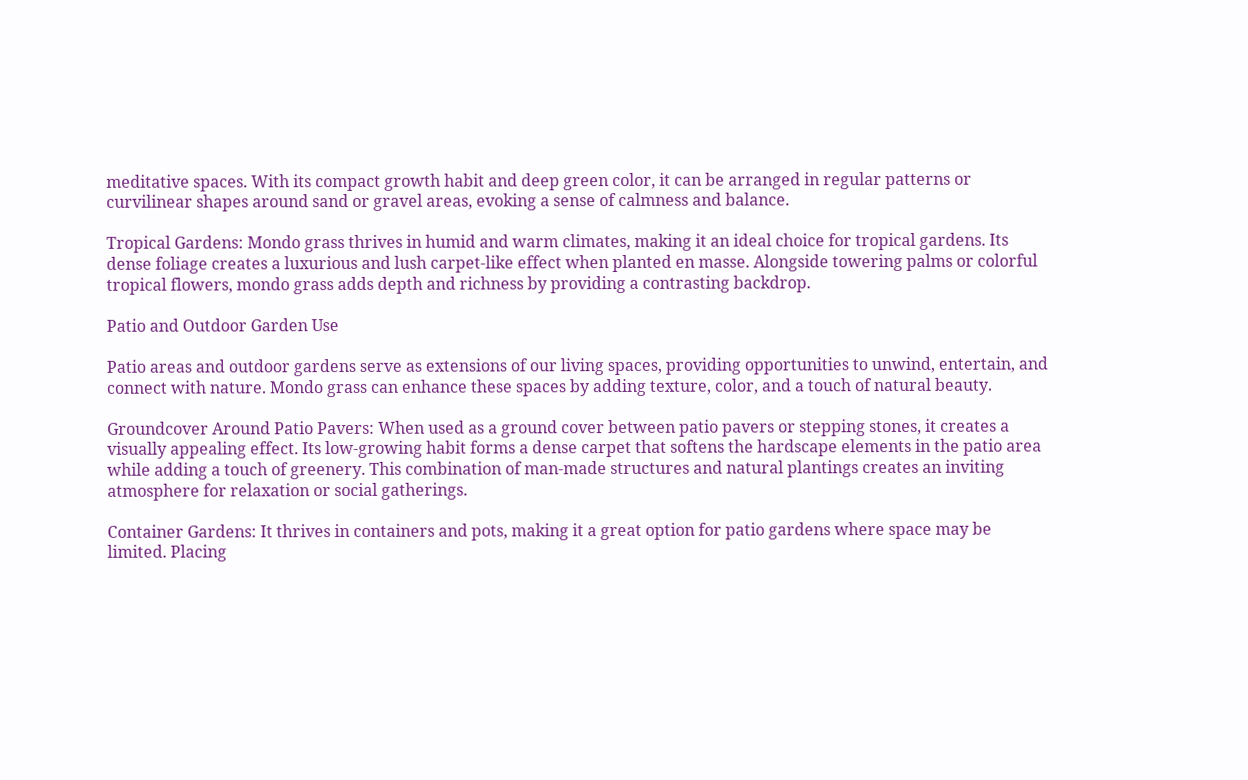meditative spaces. With its compact growth habit and deep green color, it can be arranged in regular patterns or curvilinear shapes around sand or gravel areas, evoking a sense of calmness and balance.

Tropical Gardens: Mondo grass thrives in humid and warm climates, making it an ideal choice for tropical gardens. Its dense foliage creates a luxurious and lush carpet-like effect when planted en masse. Alongside towering palms or colorful tropical flowers, mondo grass adds depth and richness by providing a contrasting backdrop.

Patio and Outdoor Garden Use

Patio areas and outdoor gardens serve as extensions of our living spaces, providing opportunities to unwind, entertain, and connect with nature. Mondo grass can enhance these spaces by adding texture, color, and a touch of natural beauty.

Groundcover Around Patio Pavers: When used as a ground cover between patio pavers or stepping stones, it creates a visually appealing effect. Its low-growing habit forms a dense carpet that softens the hardscape elements in the patio area while adding a touch of greenery. This combination of man-made structures and natural plantings creates an inviting atmosphere for relaxation or social gatherings.

Container Gardens: It thrives in containers and pots, making it a great option for patio gardens where space may be limited. Placing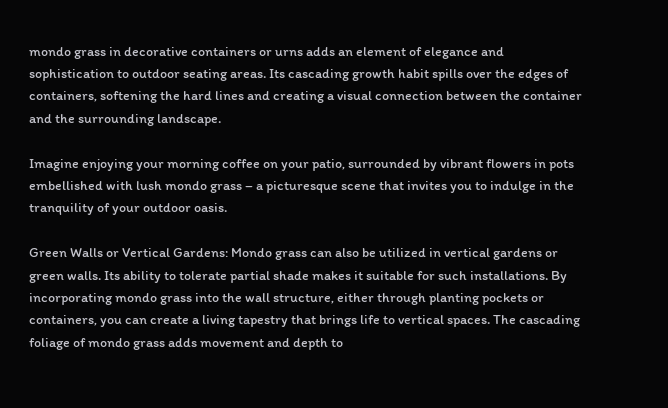mondo grass in decorative containers or urns adds an element of elegance and sophistication to outdoor seating areas. Its cascading growth habit spills over the edges of containers, softening the hard lines and creating a visual connection between the container and the surrounding landscape.

Imagine enjoying your morning coffee on your patio, surrounded by vibrant flowers in pots embellished with lush mondo grass – a picturesque scene that invites you to indulge in the tranquility of your outdoor oasis.

Green Walls or Vertical Gardens: Mondo grass can also be utilized in vertical gardens or green walls. Its ability to tolerate partial shade makes it suitable for such installations. By incorporating mondo grass into the wall structure, either through planting pockets or containers, you can create a living tapestry that brings life to vertical spaces. The cascading foliage of mondo grass adds movement and depth to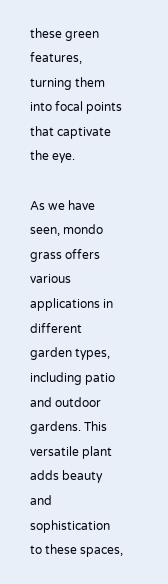these green features, turning them into focal points that captivate the eye.

As we have seen, mondo grass offers various applications in different garden types, including patio and outdoor gardens. This versatile plant adds beauty and sophistication to these spaces,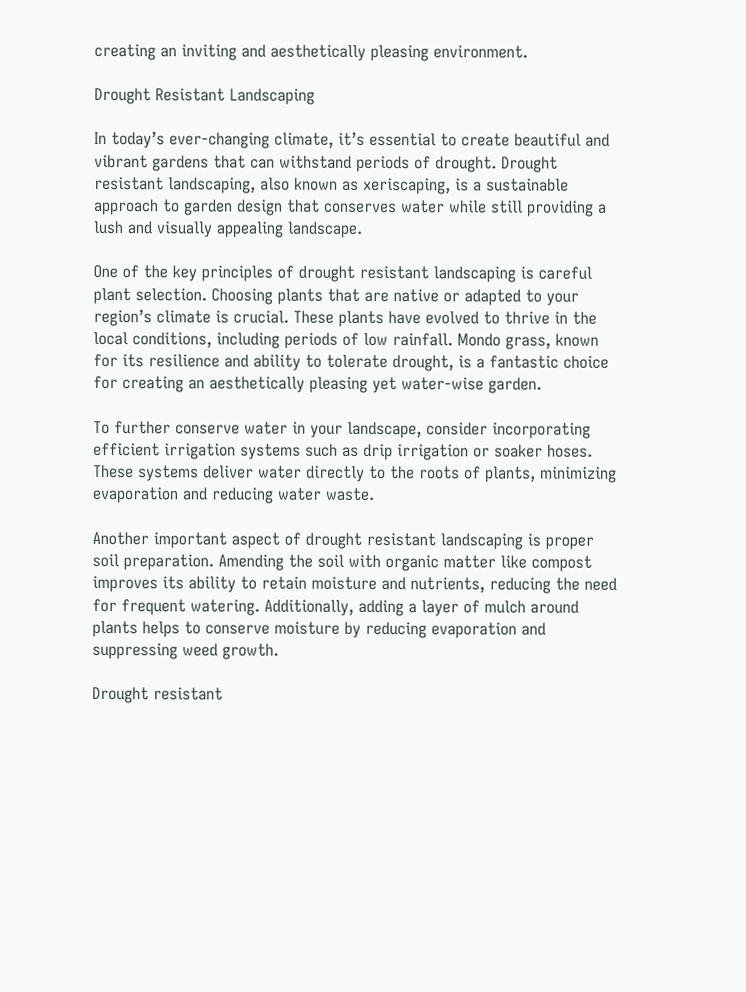creating an inviting and aesthetically pleasing environment.

Drought Resistant Landscaping

In today’s ever-changing climate, it’s essential to create beautiful and vibrant gardens that can withstand periods of drought. Drought resistant landscaping, also known as xeriscaping, is a sustainable approach to garden design that conserves water while still providing a lush and visually appealing landscape.

One of the key principles of drought resistant landscaping is careful plant selection. Choosing plants that are native or adapted to your region’s climate is crucial. These plants have evolved to thrive in the local conditions, including periods of low rainfall. Mondo grass, known for its resilience and ability to tolerate drought, is a fantastic choice for creating an aesthetically pleasing yet water-wise garden.

To further conserve water in your landscape, consider incorporating efficient irrigation systems such as drip irrigation or soaker hoses. These systems deliver water directly to the roots of plants, minimizing evaporation and reducing water waste.

Another important aspect of drought resistant landscaping is proper soil preparation. Amending the soil with organic matter like compost improves its ability to retain moisture and nutrients, reducing the need for frequent watering. Additionally, adding a layer of mulch around plants helps to conserve moisture by reducing evaporation and suppressing weed growth.

Drought resistant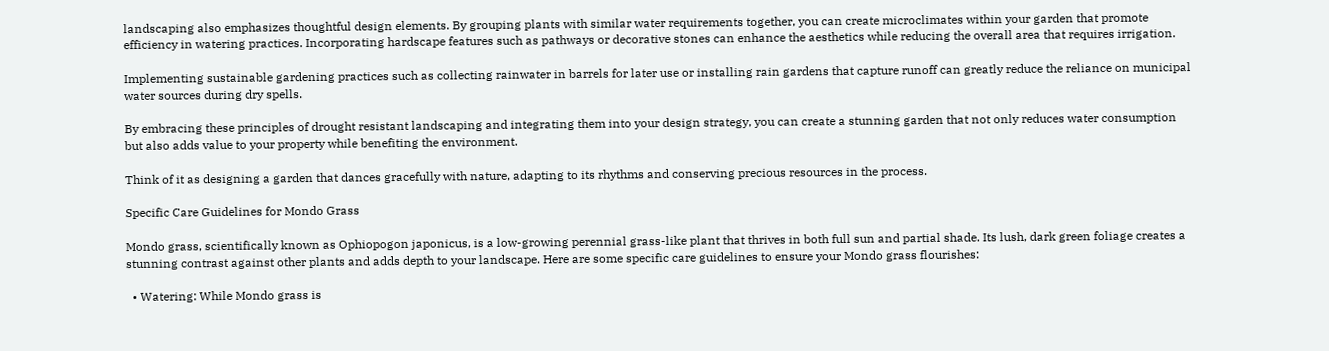landscaping also emphasizes thoughtful design elements. By grouping plants with similar water requirements together, you can create microclimates within your garden that promote efficiency in watering practices. Incorporating hardscape features such as pathways or decorative stones can enhance the aesthetics while reducing the overall area that requires irrigation.

Implementing sustainable gardening practices such as collecting rainwater in barrels for later use or installing rain gardens that capture runoff can greatly reduce the reliance on municipal water sources during dry spells.

By embracing these principles of drought resistant landscaping and integrating them into your design strategy, you can create a stunning garden that not only reduces water consumption but also adds value to your property while benefiting the environment.

Think of it as designing a garden that dances gracefully with nature, adapting to its rhythms and conserving precious resources in the process.

Specific Care Guidelines for Mondo Grass

Mondo grass, scientifically known as Ophiopogon japonicus, is a low-growing perennial grass-like plant that thrives in both full sun and partial shade. Its lush, dark green foliage creates a stunning contrast against other plants and adds depth to your landscape. Here are some specific care guidelines to ensure your Mondo grass flourishes:

  • Watering: While Mondo grass is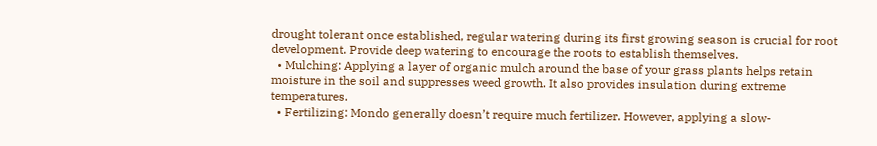drought tolerant once established, regular watering during its first growing season is crucial for root development. Provide deep watering to encourage the roots to establish themselves.
  • Mulching: Applying a layer of organic mulch around the base of your grass plants helps retain moisture in the soil and suppresses weed growth. It also provides insulation during extreme temperatures.
  • Fertilizing: Mondo generally doesn’t require much fertilizer. However, applying a slow-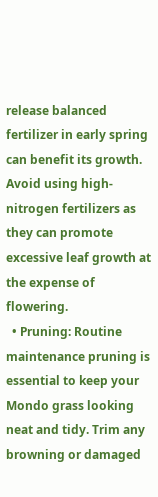release balanced fertilizer in early spring can benefit its growth. Avoid using high-nitrogen fertilizers as they can promote excessive leaf growth at the expense of flowering.
  • Pruning: Routine maintenance pruning is essential to keep your Mondo grass looking neat and tidy. Trim any browning or damaged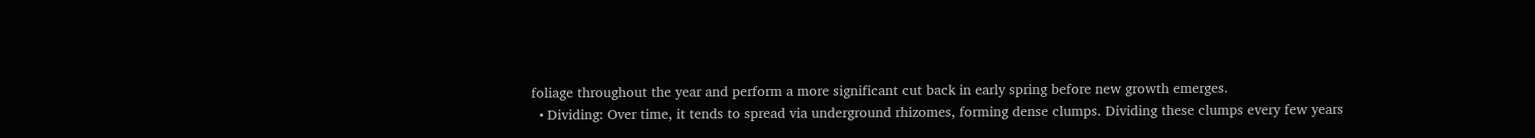foliage throughout the year and perform a more significant cut back in early spring before new growth emerges.
  • Dividing: Over time, it tends to spread via underground rhizomes, forming dense clumps. Dividing these clumps every few years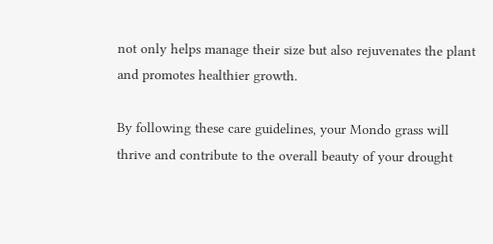not only helps manage their size but also rejuvenates the plant and promotes healthier growth.

By following these care guidelines, your Mondo grass will thrive and contribute to the overall beauty of your drought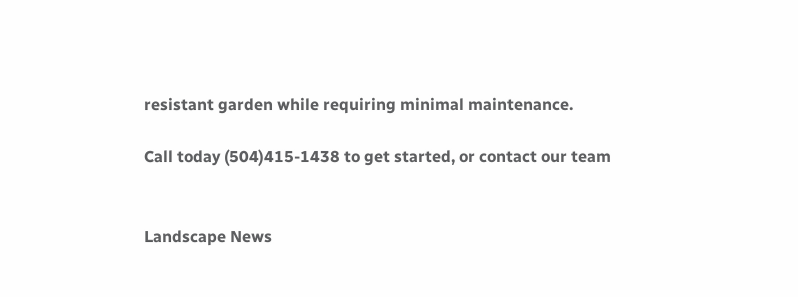resistant garden while requiring minimal maintenance.

Call today (504)415-1438 to get started, or contact our team


Landscape News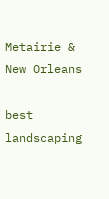Metairie & New Orleans

best landscaping